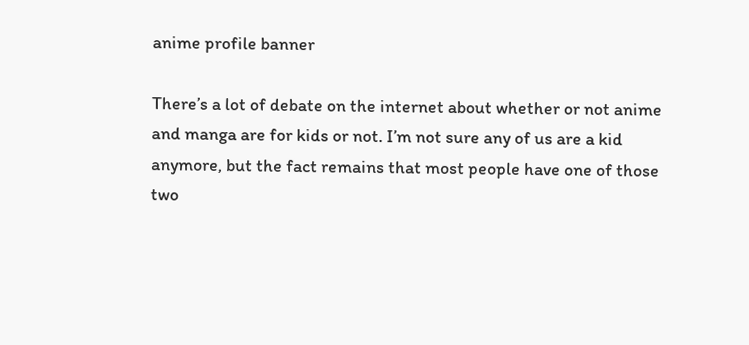anime profile banner

There’s a lot of debate on the internet about whether or not anime and manga are for kids or not. I’m not sure any of us are a kid anymore, but the fact remains that most people have one of those two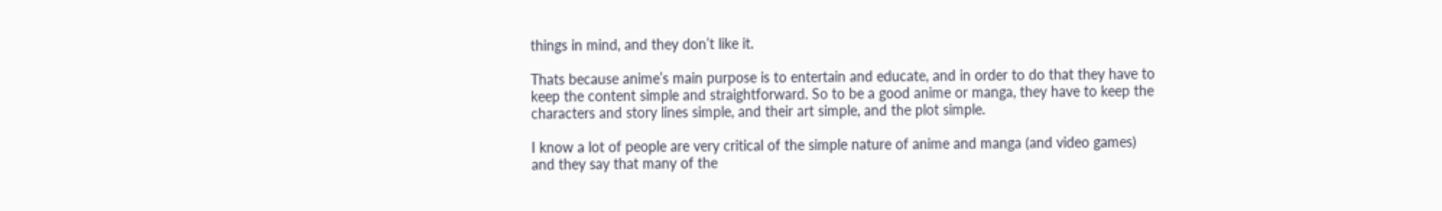things in mind, and they don’t like it.

Thats because anime’s main purpose is to entertain and educate, and in order to do that they have to keep the content simple and straightforward. So to be a good anime or manga, they have to keep the characters and story lines simple, and their art simple, and the plot simple.

I know a lot of people are very critical of the simple nature of anime and manga (and video games) and they say that many of the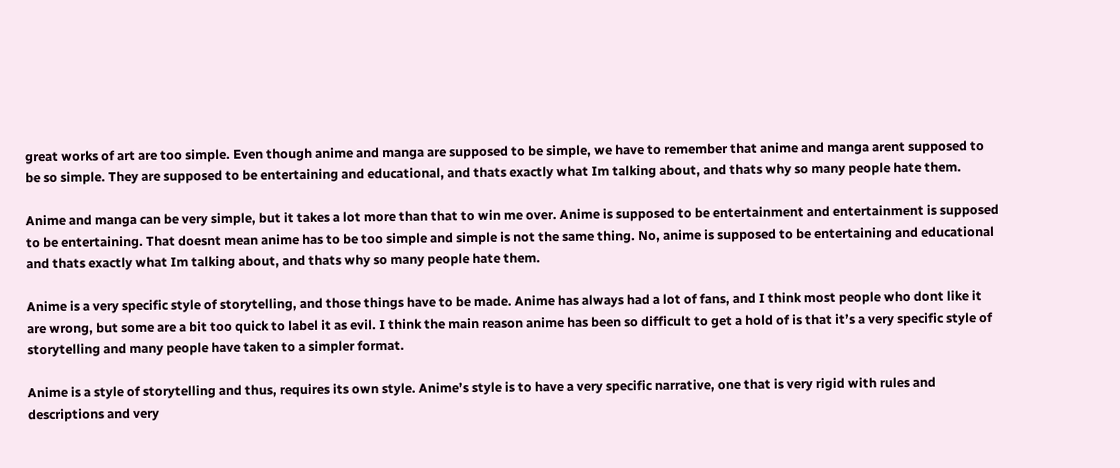great works of art are too simple. Even though anime and manga are supposed to be simple, we have to remember that anime and manga arent supposed to be so simple. They are supposed to be entertaining and educational, and thats exactly what Im talking about, and thats why so many people hate them.

Anime and manga can be very simple, but it takes a lot more than that to win me over. Anime is supposed to be entertainment and entertainment is supposed to be entertaining. That doesnt mean anime has to be too simple and simple is not the same thing. No, anime is supposed to be entertaining and educational and thats exactly what Im talking about, and thats why so many people hate them.

Anime is a very specific style of storytelling, and those things have to be made. Anime has always had a lot of fans, and I think most people who dont like it are wrong, but some are a bit too quick to label it as evil. I think the main reason anime has been so difficult to get a hold of is that it’s a very specific style of storytelling and many people have taken to a simpler format.

Anime is a style of storytelling and thus, requires its own style. Anime’s style is to have a very specific narrative, one that is very rigid with rules and descriptions and very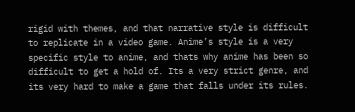rigid with themes, and that narrative style is difficult to replicate in a video game. Anime’s style is a very specific style to anime, and thats why anime has been so difficult to get a hold of. Its a very strict genre, and its very hard to make a game that falls under its rules.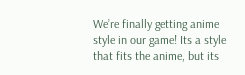We’re finally getting anime style in our game! Its a style that fits the anime, but its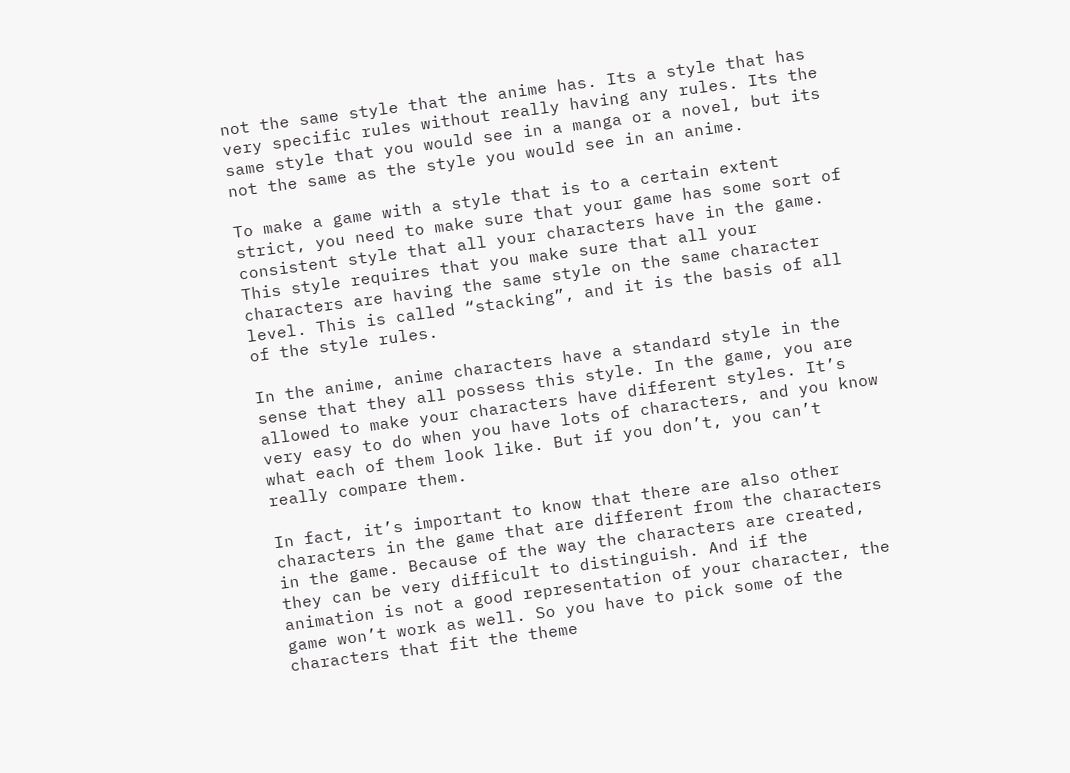not the same style that the anime has. Its a style that has very specific rules without really having any rules. Its the same style that you would see in a manga or a novel, but its not the same as the style you would see in an anime.

To make a game with a style that is to a certain extent strict, you need to make sure that your game has some sort of consistent style that all your characters have in the game. This style requires that you make sure that all your characters are having the same style on the same character level. This is called “stacking”, and it is the basis of all of the style rules.

In the anime, anime characters have a standard style in the sense that they all possess this style. In the game, you are allowed to make your characters have different styles. It’s very easy to do when you have lots of characters, and you know what each of them look like. But if you don’t, you can’t really compare them.

In fact, it’s important to know that there are also other characters in the game that are different from the characters in the game. Because of the way the characters are created, they can be very difficult to distinguish. And if the animation is not a good representation of your character, the game won’t work as well. So you have to pick some of the characters that fit the theme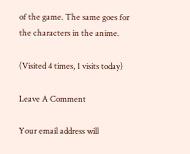of the game. The same goes for the characters in the anime.

(Visited 4 times, 1 visits today)

Leave A Comment

Your email address will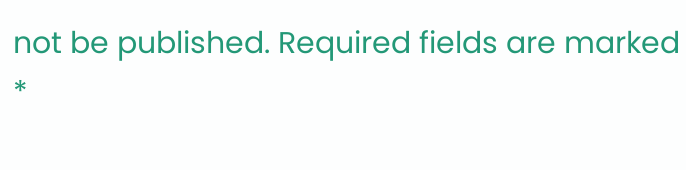not be published. Required fields are marked *